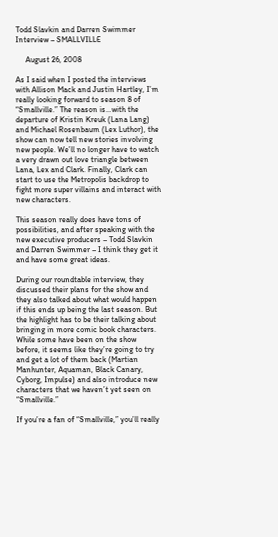Todd Slavkin and Darren Swimmer Interview – SMALLVILLE

     August 26, 2008

As I said when I posted the interviews with Allison Mack and Justin Hartley, I’m really looking forward to season 8 of “Smallville.” The reason is…with the departure of Kristin Kreuk (Lana Lang) and Michael Rosenbaum (Lex Luthor), the show can now tell new stories involving new people. We’ll no longer have to watch a very drawn out love triangle between Lana, Lex and Clark. Finally, Clark can start to use the Metropolis backdrop to fight more super villains and interact with new characters.

This season really does have tons of possibilities, and after speaking with the new executive producers – Todd Slavkin and Darren Swimmer – I think they get it and have some great ideas.

During our roundtable interview, they discussed their plans for the show and they also talked about what would happen if this ends up being the last season. But the highlight has to be their talking about bringing in more comic book characters. While some have been on the show before, it seems like they’re going to try and get a lot of them back (Martian Manhunter, Aquaman, Black Canary, Cyborg, Impulse) and also introduce new characters that we haven’t yet seen on “Smallville.”

If you’re a fan of “Smallville,” you’ll really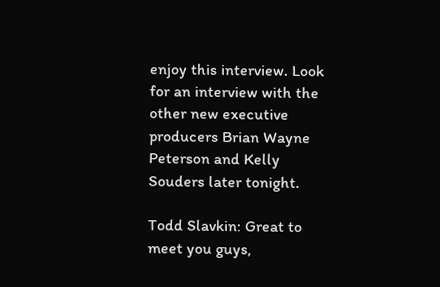enjoy this interview. Look for an interview with the other new executive producers Brian Wayne Peterson and Kelly Souders later tonight.

Todd Slavkin: Great to meet you guys,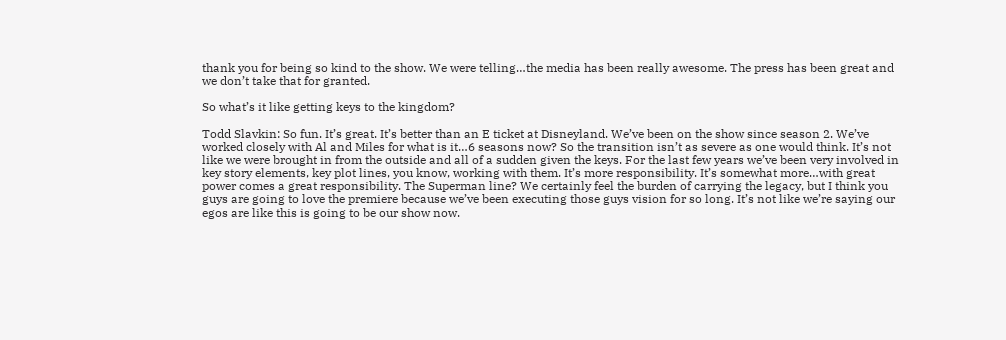thank you for being so kind to the show. We were telling…the media has been really awesome. The press has been great and we don’t take that for granted.

So what’s it like getting keys to the kingdom?

Todd Slavkin: So fun. It’s great. It’s better than an E ticket at Disneyland. We’ve been on the show since season 2. We’ve worked closely with Al and Miles for what is it…6 seasons now? So the transition isn’t as severe as one would think. It’s not like we were brought in from the outside and all of a sudden given the keys. For the last few years we’ve been very involved in key story elements, key plot lines, you know, working with them. It’s more responsibility. It’s somewhat more…with great power comes a great responsibility. The Superman line? We certainly feel the burden of carrying the legacy, but I think you guys are going to love the premiere because we’ve been executing those guys vision for so long. It’s not like we’re saying our egos are like this is going to be our show now.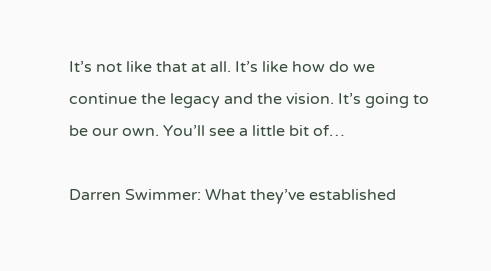It’s not like that at all. It’s like how do we continue the legacy and the vision. It’s going to be our own. You’ll see a little bit of…

Darren Swimmer: What they’ve established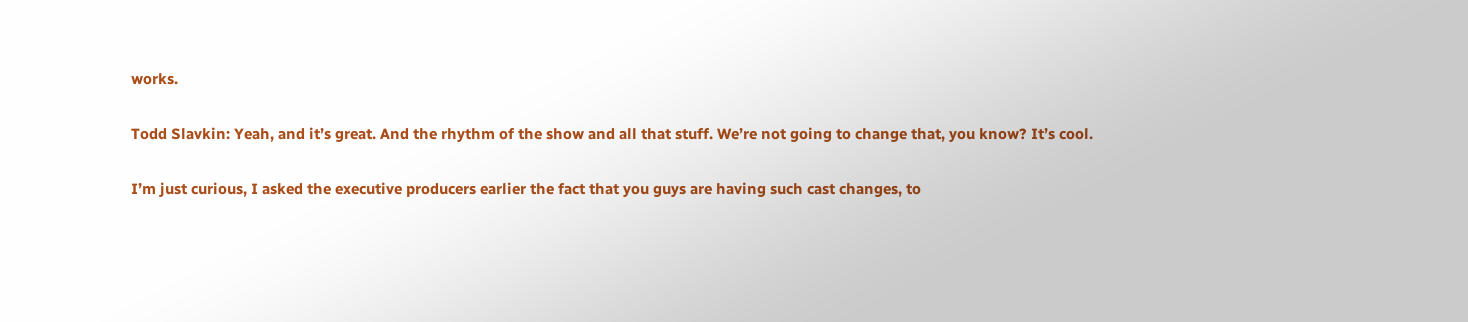works.

Todd Slavkin: Yeah, and it’s great. And the rhythm of the show and all that stuff. We’re not going to change that, you know? It’s cool.

I’m just curious, I asked the executive producers earlier the fact that you guys are having such cast changes, to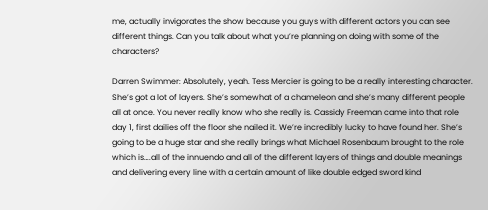me, actually invigorates the show because you guys with different actors you can see different things. Can you talk about what you’re planning on doing with some of the characters?

Darren Swimmer: Absolutely, yeah. Tess Mercier is going to be a really interesting character. She’s got a lot of layers. She’s somewhat of a chameleon and she’s many different people all at once. You never really know who she really is. Cassidy Freeman came into that role day 1, first dailies off the floor she nailed it. We’re incredibly lucky to have found her. She’s going to be a huge star and she really brings what Michael Rosenbaum brought to the role which is….all of the innuendo and all of the different layers of things and double meanings and delivering every line with a certain amount of like double edged sword kind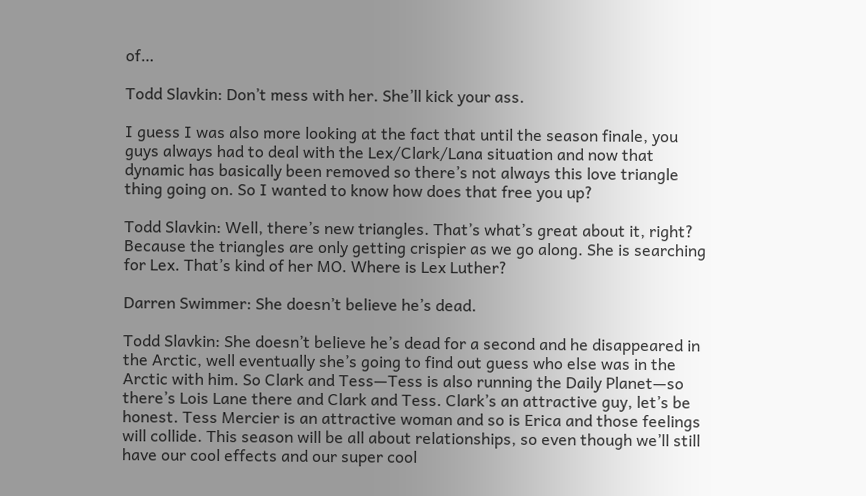of…

Todd Slavkin: Don’t mess with her. She’ll kick your ass.

I guess I was also more looking at the fact that until the season finale, you guys always had to deal with the Lex/Clark/Lana situation and now that dynamic has basically been removed so there’s not always this love triangle thing going on. So I wanted to know how does that free you up?

Todd Slavkin: Well, there’s new triangles. That’s what’s great about it, right? Because the triangles are only getting crispier as we go along. She is searching for Lex. That’s kind of her MO. Where is Lex Luther?

Darren Swimmer: She doesn’t believe he’s dead.

Todd Slavkin: She doesn’t believe he’s dead for a second and he disappeared in the Arctic, well eventually she’s going to find out guess who else was in the Arctic with him. So Clark and Tess—Tess is also running the Daily Planet—so there’s Lois Lane there and Clark and Tess. Clark’s an attractive guy, let’s be honest. Tess Mercier is an attractive woman and so is Erica and those feelings will collide. This season will be all about relationships, so even though we’ll still have our cool effects and our super cool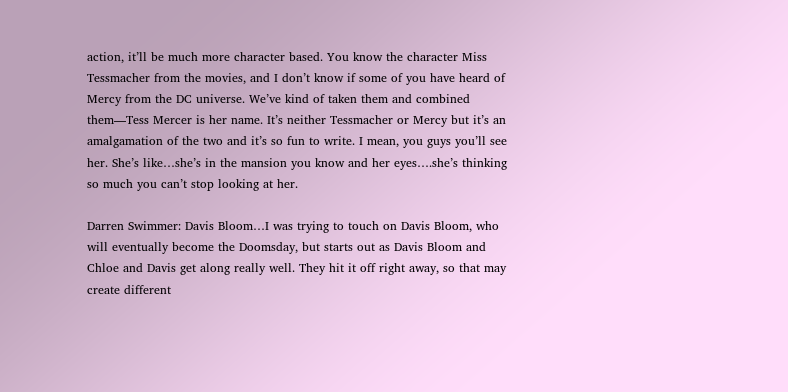action, it’ll be much more character based. You know the character Miss Tessmacher from the movies, and I don’t know if some of you have heard of Mercy from the DC universe. We’ve kind of taken them and combined them—Tess Mercer is her name. It’s neither Tessmacher or Mercy but it’s an amalgamation of the two and it’s so fun to write. I mean, you guys you’ll see her. She’s like…she’s in the mansion you know and her eyes….she’s thinking so much you can’t stop looking at her.

Darren Swimmer: Davis Bloom…I was trying to touch on Davis Bloom, who will eventually become the Doomsday, but starts out as Davis Bloom and Chloe and Davis get along really well. They hit it off right away, so that may create different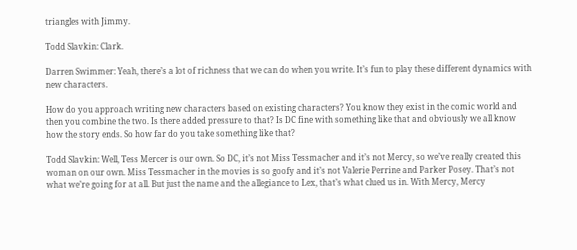triangles with Jimmy.

Todd Slavkin: Clark.

Darren Swimmer: Yeah, there’s a lot of richness that we can do when you write. It’s fun to play these different dynamics with new characters.

How do you approach writing new characters based on existing characters? You know they exist in the comic world and then you combine the two. Is there added pressure to that? Is DC fine with something like that and obviously we all know how the story ends. So how far do you take something like that?

Todd Slavkin: Well, Tess Mercer is our own. So DC, it’s not Miss Tessmacher and it’s not Mercy, so we’ve really created this woman on our own. Miss Tessmacher in the movies is so goofy and it’s not Valerie Perrine and Parker Posey. That’s not what we’re going for at all. But just the name and the allegiance to Lex, that’s what clued us in. With Mercy, Mercy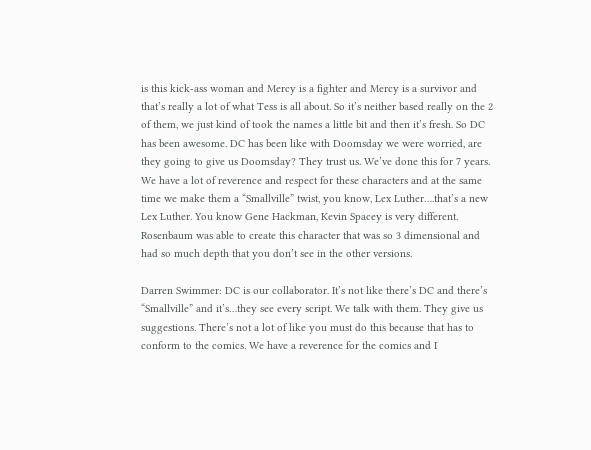is this kick-ass woman and Mercy is a fighter and Mercy is a survivor and that’s really a lot of what Tess is all about. So it’s neither based really on the 2 of them, we just kind of took the names a little bit and then it’s fresh. So DC has been awesome. DC has been like with Doomsday we were worried, are they going to give us Doomsday? They trust us. We’ve done this for 7 years. We have a lot of reverence and respect for these characters and at the same time we make them a “Smallville” twist, you know, Lex Luther….that’s a new Lex Luther. You know Gene Hackman, Kevin Spacey is very different. Rosenbaum was able to create this character that was so 3 dimensional and had so much depth that you don’t see in the other versions.

Darren Swimmer: DC is our collaborator. It’s not like there’s DC and there’s “Smallville” and it’s…they see every script. We talk with them. They give us suggestions. There’s not a lot of like you must do this because that has to conform to the comics. We have a reverence for the comics and I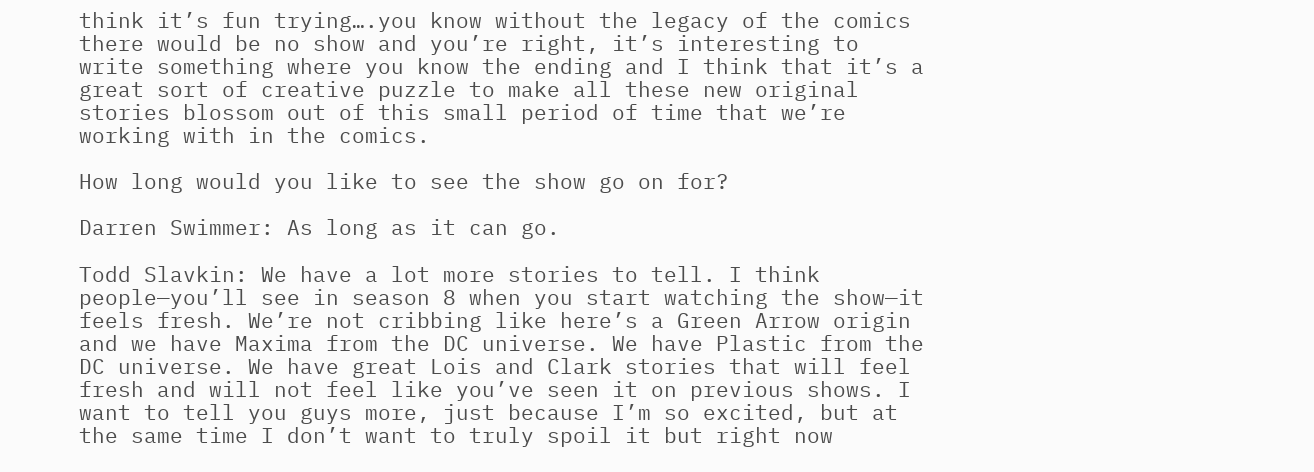think it’s fun trying….you know without the legacy of the comics there would be no show and you’re right, it’s interesting to write something where you know the ending and I think that it’s a great sort of creative puzzle to make all these new original stories blossom out of this small period of time that we’re working with in the comics.

How long would you like to see the show go on for?

Darren Swimmer: As long as it can go.

Todd Slavkin: We have a lot more stories to tell. I think people—you’ll see in season 8 when you start watching the show—it feels fresh. We’re not cribbing like here’s a Green Arrow origin and we have Maxima from the DC universe. We have Plastic from the DC universe. We have great Lois and Clark stories that will feel fresh and will not feel like you’ve seen it on previous shows. I want to tell you guys more, just because I’m so excited, but at the same time I don’t want to truly spoil it but right now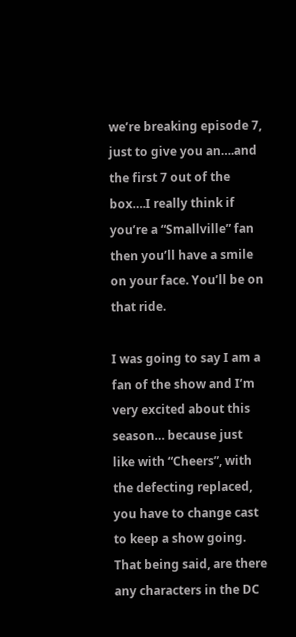we’re breaking episode 7, just to give you an….and the first 7 out of the box….I really think if you’re a “Smallville” fan then you’ll have a smile on your face. You’ll be on that ride.

I was going to say I am a fan of the show and I’m very excited about this season… because just like with “Cheers”, with the defecting replaced, you have to change cast to keep a show going. That being said, are there any characters in the DC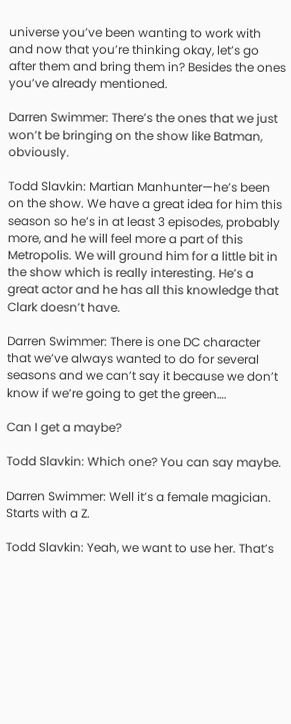universe you’ve been wanting to work with and now that you’re thinking okay, let’s go after them and bring them in? Besides the ones you’ve already mentioned.

Darren Swimmer: There’s the ones that we just won’t be bringing on the show like Batman, obviously.

Todd Slavkin: Martian Manhunter—he’s been on the show. We have a great idea for him this season so he’s in at least 3 episodes, probably more, and he will feel more a part of this Metropolis. We will ground him for a little bit in the show which is really interesting. He’s a great actor and he has all this knowledge that Clark doesn’t have.

Darren Swimmer: There is one DC character that we’ve always wanted to do for several seasons and we can’t say it because we don’t know if we’re going to get the green….

Can I get a maybe?

Todd Slavkin: Which one? You can say maybe.

Darren Swimmer: Well it’s a female magician. Starts with a Z.

Todd Slavkin: Yeah, we want to use her. That’s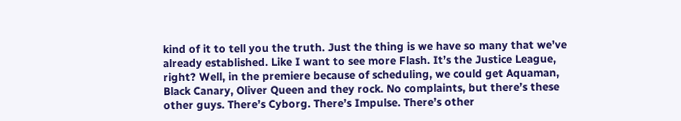kind of it to tell you the truth. Just the thing is we have so many that we’ve already established. Like I want to see more Flash. It’s the Justice League, right? Well, in the premiere because of scheduling, we could get Aquaman, Black Canary, Oliver Queen and they rock. No complaints, but there’s these other guys. There’s Cyborg. There’s Impulse. There’s other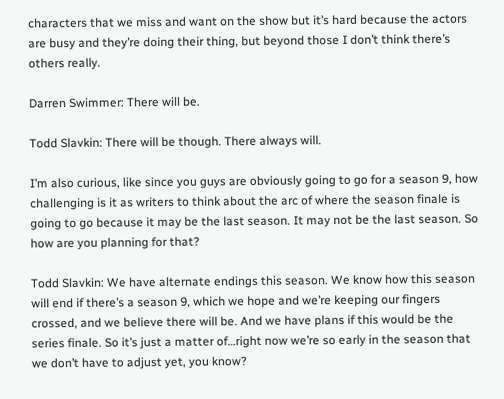characters that we miss and want on the show but it’s hard because the actors are busy and they’re doing their thing, but beyond those I don’t think there’s others really.

Darren Swimmer: There will be.

Todd Slavkin: There will be though. There always will.

I’m also curious, like since you guys are obviously going to go for a season 9, how challenging is it as writers to think about the arc of where the season finale is going to go because it may be the last season. It may not be the last season. So how are you planning for that?

Todd Slavkin: We have alternate endings this season. We know how this season will end if there’s a season 9, which we hope and we’re keeping our fingers crossed, and we believe there will be. And we have plans if this would be the series finale. So it’s just a matter of…right now we’re so early in the season that we don’t have to adjust yet, you know?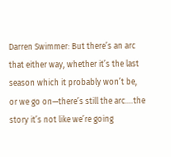Darren Swimmer: But there’s an arc that either way, whether it’s the last season which it probably won’t be, or we go on—there’s still the arc….the story it’s not like we’re going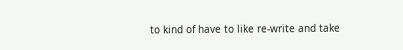to kind of have to like re-write and take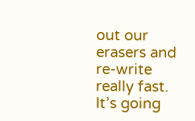out our erasers and re-write really fast. It’s going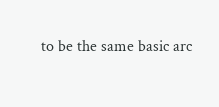to be the same basic arc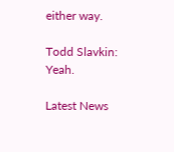either way.

Todd Slavkin: Yeah.

Latest News